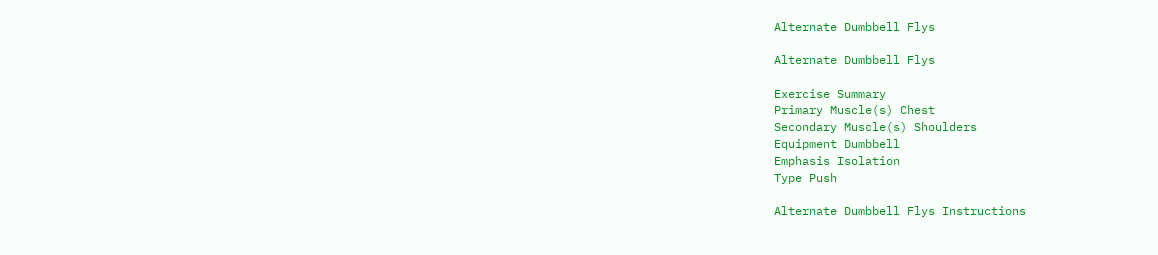Alternate Dumbbell Flys

Alternate Dumbbell Flys

Exercise Summary
Primary Muscle(s) Chest
Secondary Muscle(s) Shoulders
Equipment Dumbbell
Emphasis Isolation
Type Push

Alternate Dumbbell Flys Instructions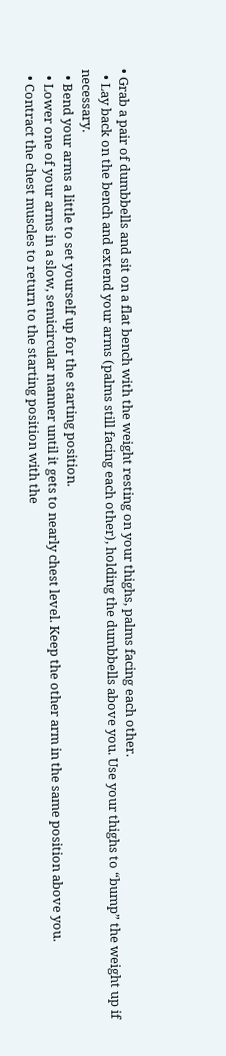• Grab a pair of dumbbells and sit on a flat bench with the weight resting on your thighs, palms facing each other.
  • Lay back on the bench and extend your arms (palms still facing each other), holding the dumbbells above you. Use your thighs to “bump” the weight up if necessary.
  • Bend your arms a little to set yourself up for the starting position.
  • Lower one of your arms in a slow, semicircular manner until it gets to nearly chest level. Keep the other arm in the same position above you.
  • Contract the chest muscles to return to the starting position with the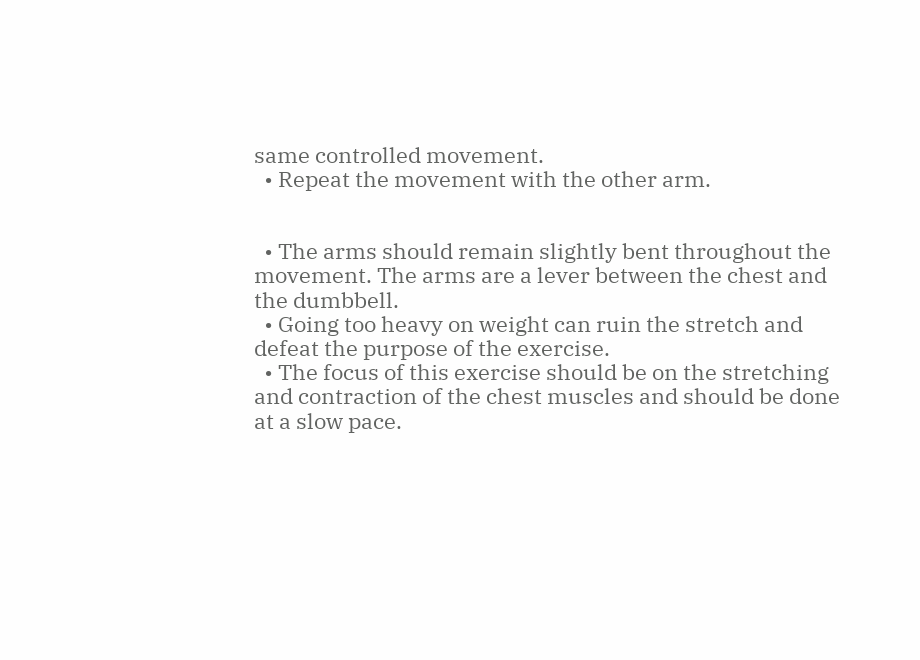same controlled movement.
  • Repeat the movement with the other arm.


  • The arms should remain slightly bent throughout the movement. The arms are a lever between the chest and the dumbbell.
  • Going too heavy on weight can ruin the stretch and defeat the purpose of the exercise.
  • The focus of this exercise should be on the stretching and contraction of the chest muscles and should be done at a slow pace.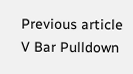Previous article V Bar Pulldown